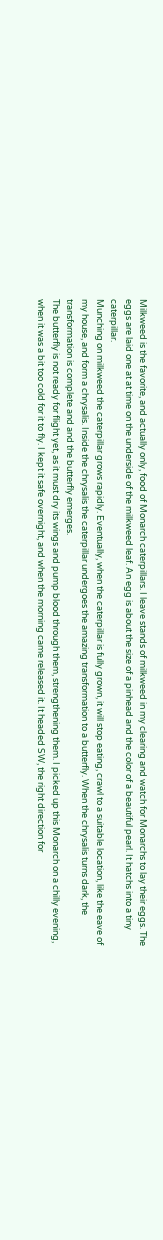Milkweed is the favorite, and actually only, food of Monarch caterpillars. I leave stands of milkweed in my clearing and watch for Monarchs to lay their eggs. The eggs are laid one at at time on the underside of the milkweed leaf. An egg is about the size of a pinhead and the color of a beautiful pearl. It hatchs into a tiny caterpillar.
Munching on milkweed the caterpillar grows rapidly. Eventually, when the caterpillar is fully grown, it will stop eating, crawl to a suitable location, like the eave of my house, and form a chrysalis. Inside the chrysalis the caterpillar undergoes the amazing transformation to a butterfly. When the chrysalis turns dark, the transformation is complete and and the butterfly emerges.
The butterfly is not ready for flight yet, as it must dry its wings and pump blood through them, strengthening them. I picked up this Monarch on a chilly evening, when it was a bit too cold for it to fly. I kept it safe overnight, and when the morning came released it. It headed SW, the right direction for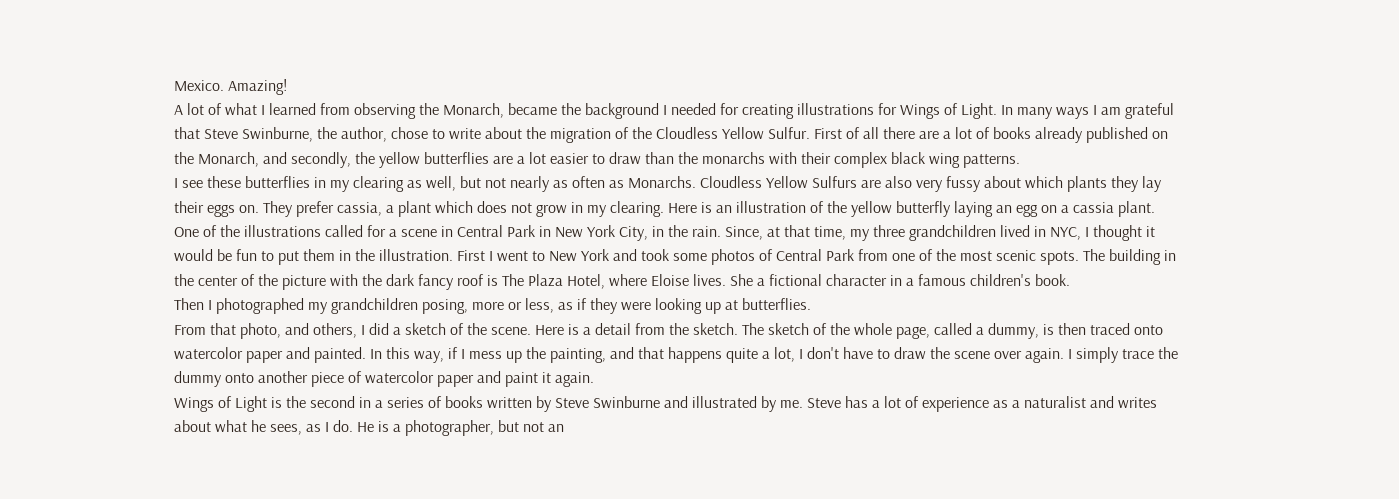Mexico. Amazing!
A lot of what I learned from observing the Monarch, became the background I needed for creating illustrations for Wings of Light. In many ways I am grateful that Steve Swinburne, the author, chose to write about the migration of the Cloudless Yellow Sulfur. First of all there are a lot of books already published on the Monarch, and secondly, the yellow butterflies are a lot easier to draw than the monarchs with their complex black wing patterns.
I see these butterflies in my clearing as well, but not nearly as often as Monarchs. Cloudless Yellow Sulfurs are also very fussy about which plants they lay their eggs on. They prefer cassia, a plant which does not grow in my clearing. Here is an illustration of the yellow butterfly laying an egg on a cassia plant.
One of the illustrations called for a scene in Central Park in New York City, in the rain. Since, at that time, my three grandchildren lived in NYC, I thought it would be fun to put them in the illustration. First I went to New York and took some photos of Central Park from one of the most scenic spots. The building in the center of the picture with the dark fancy roof is The Plaza Hotel, where Eloise lives. She a fictional character in a famous children's book.
Then I photographed my grandchildren posing, more or less, as if they were looking up at butterflies.
From that photo, and others, I did a sketch of the scene. Here is a detail from the sketch. The sketch of the whole page, called a dummy, is then traced onto watercolor paper and painted. In this way, if I mess up the painting, and that happens quite a lot, I don't have to draw the scene over again. I simply trace the dummy onto another piece of watercolor paper and paint it again.
Wings of Light is the second in a series of books written by Steve Swinburne and illustrated by me. Steve has a lot of experience as a naturalist and writes about what he sees, as I do. He is a photographer, but not an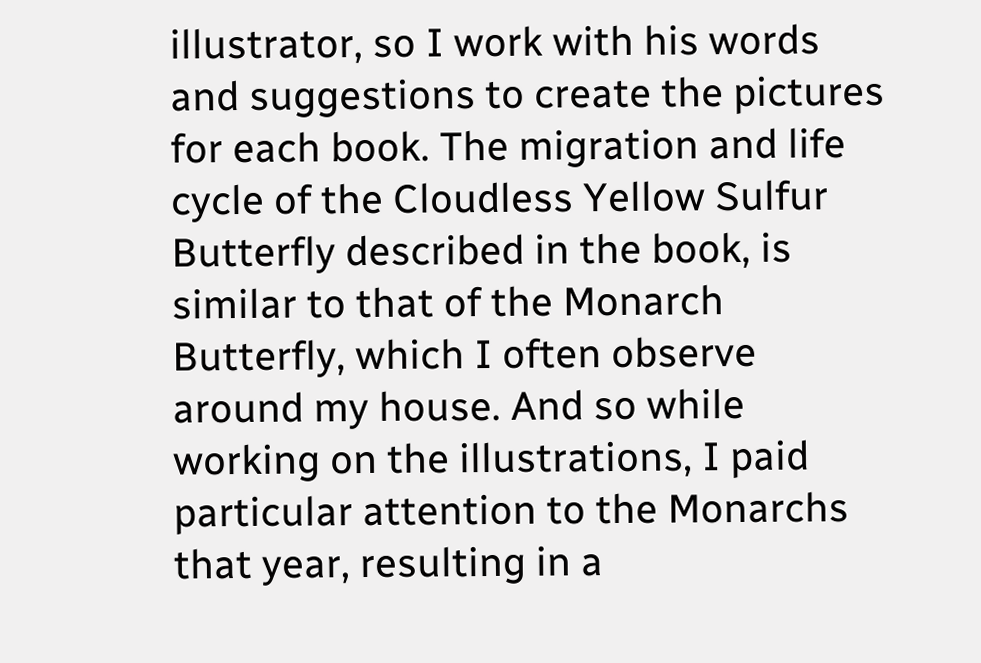illustrator, so I work with his words and suggestions to create the pictures for each book. The migration and life cycle of the Cloudless Yellow Sulfur Butterfly described in the book, is similar to that of the Monarch Butterfly, which I often observe around my house. And so while working on the illustrations, I paid particular attention to the Monarchs that year, resulting in a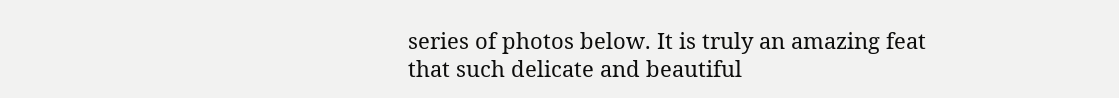series of photos below. It is truly an amazing feat that such delicate and beautiful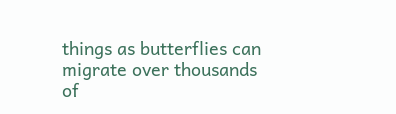things as butterflies can migrate over thousands of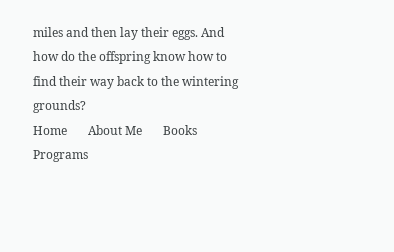miles and then lay their eggs. And how do the offspring know how to find their way back to the wintering grounds?
Home       About Me       Books       Programs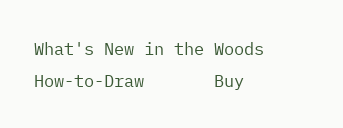What's New in the Woods       How-to-Draw       Buy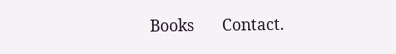Books       Contact.